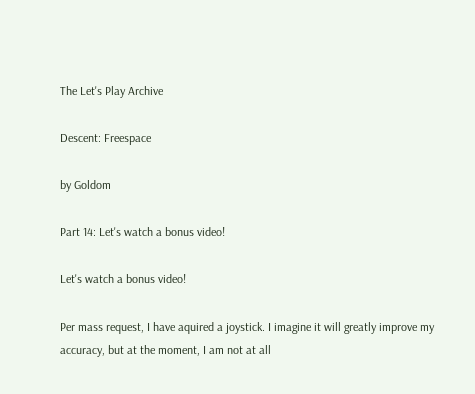The Let's Play Archive

Descent: Freespace

by Goldom

Part 14: Let's watch a bonus video!

Let's watch a bonus video!

Per mass request, I have aquired a joystick. I imagine it will greatly improve my accuracy, but at the moment, I am not at all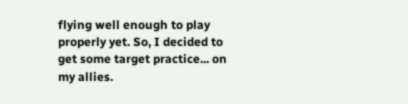flying well enough to play properly yet. So, I decided to get some target practice... on my allies.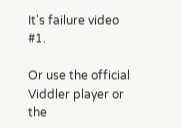It's failure video #1.

Or use the official Viddler player or the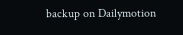backup on Dailymotion